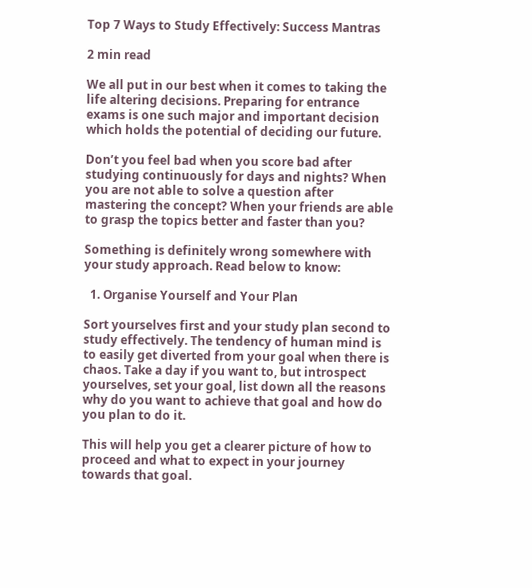Top 7 Ways to Study Effectively: Success Mantras

2 min read

We all put in our best when it comes to taking the life altering decisions. Preparing for entrance exams is one such major and important decision which holds the potential of deciding our future.

Don’t you feel bad when you score bad after studying continuously for days and nights? When you are not able to solve a question after mastering the concept? When your friends are able to grasp the topics better and faster than you?

Something is definitely wrong somewhere with your study approach. Read below to know:

  1. Organise Yourself and Your Plan

Sort yourselves first and your study plan second to study effectively. The tendency of human mind is to easily get diverted from your goal when there is chaos. Take a day if you want to, but introspect yourselves, set your goal, list down all the reasons why do you want to achieve that goal and how do you plan to do it.

This will help you get a clearer picture of how to proceed and what to expect in your journey towards that goal.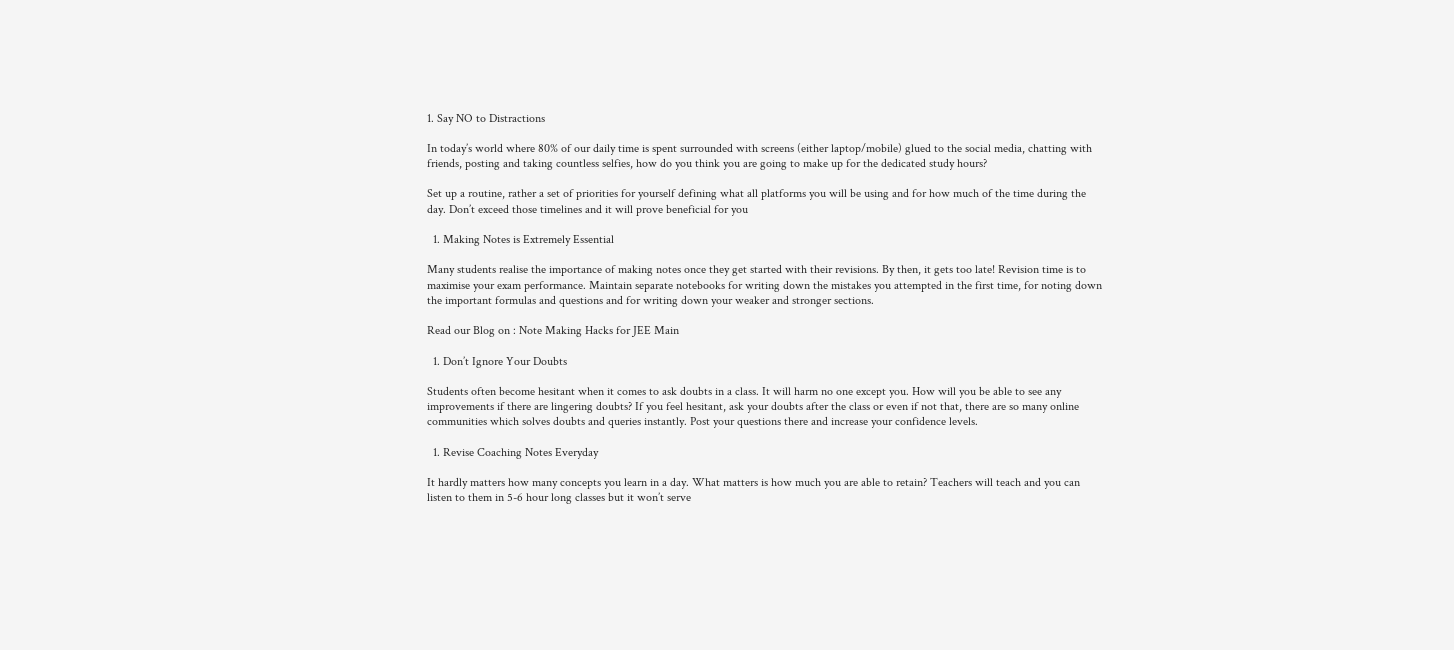1. Say NO to Distractions

In today’s world where 80% of our daily time is spent surrounded with screens (either laptop/mobile) glued to the social media, chatting with friends, posting and taking countless selfies, how do you think you are going to make up for the dedicated study hours?

Set up a routine, rather a set of priorities for yourself defining what all platforms you will be using and for how much of the time during the day. Don’t exceed those timelines and it will prove beneficial for you

  1. Making Notes is Extremely Essential

Many students realise the importance of making notes once they get started with their revisions. By then, it gets too late! Revision time is to maximise your exam performance. Maintain separate notebooks for writing down the mistakes you attempted in the first time, for noting down the important formulas and questions and for writing down your weaker and stronger sections.

Read our Blog on : Note Making Hacks for JEE Main

  1. Don’t Ignore Your Doubts

Students often become hesitant when it comes to ask doubts in a class. It will harm no one except you. How will you be able to see any improvements if there are lingering doubts? If you feel hesitant, ask your doubts after the class or even if not that, there are so many online communities which solves doubts and queries instantly. Post your questions there and increase your confidence levels.

  1. Revise Coaching Notes Everyday

It hardly matters how many concepts you learn in a day. What matters is how much you are able to retain? Teachers will teach and you can listen to them in 5-6 hour long classes but it won’t serve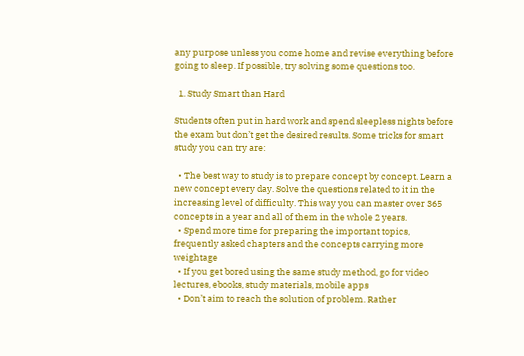any purpose unless you come home and revise everything before going to sleep. If possible, try solving some questions too.

  1. Study Smart than Hard

Students often put in hard work and spend sleepless nights before the exam but don’t get the desired results. Some tricks for smart study you can try are:

  • The best way to study is to prepare concept by concept. Learn a new concept every day. Solve the questions related to it in the increasing level of difficulty. This way you can master over 365 concepts in a year and all of them in the whole 2 years.
  • Spend more time for preparing the important topics, frequently asked chapters and the concepts carrying more weightage
  • If you get bored using the same study method, go for video lectures, ebooks, study materials, mobile apps
  • Don’t aim to reach the solution of problem. Rather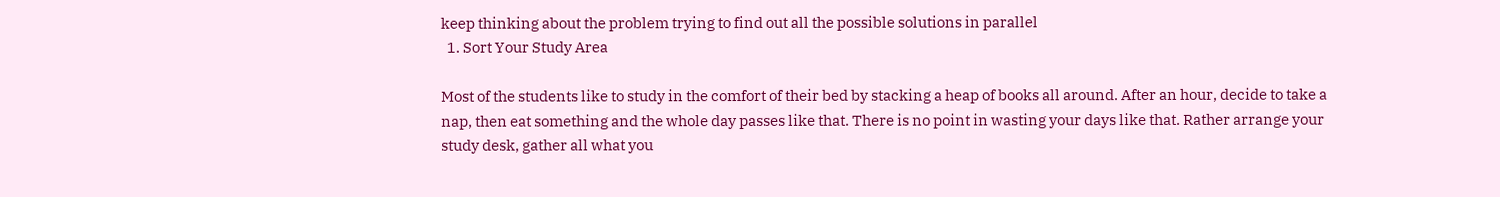keep thinking about the problem trying to find out all the possible solutions in parallel
  1. Sort Your Study Area

Most of the students like to study in the comfort of their bed by stacking a heap of books all around. After an hour, decide to take a nap, then eat something and the whole day passes like that. There is no point in wasting your days like that. Rather arrange your study desk, gather all what you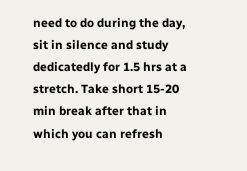need to do during the day, sit in silence and study dedicatedly for 1.5 hrs at a stretch. Take short 15-20 min break after that in which you can refresh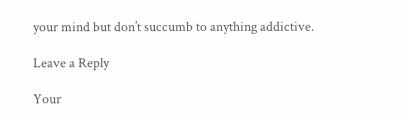your mind but don’t succumb to anything addictive.

Leave a Reply

Your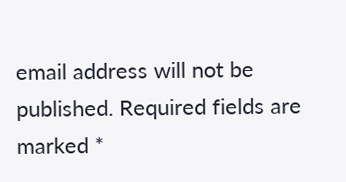email address will not be published. Required fields are marked *